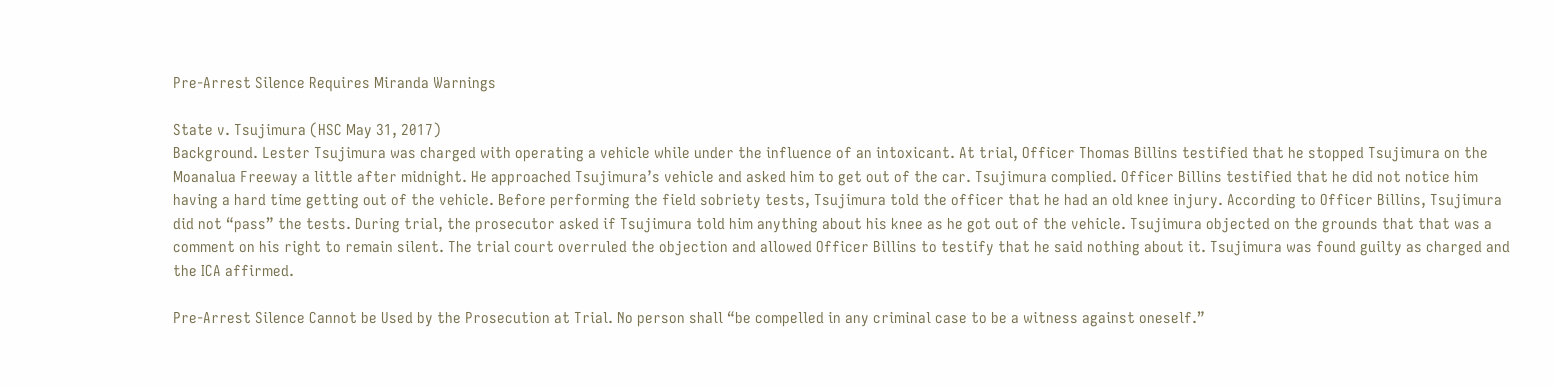Pre-Arrest Silence Requires Miranda Warnings

State v. Tsujimura (HSC May 31, 2017)
Background. Lester Tsujimura was charged with operating a vehicle while under the influence of an intoxicant. At trial, Officer Thomas Billins testified that he stopped Tsujimura on the Moanalua Freeway a little after midnight. He approached Tsujimura’s vehicle and asked him to get out of the car. Tsujimura complied. Officer Billins testified that he did not notice him having a hard time getting out of the vehicle. Before performing the field sobriety tests, Tsujimura told the officer that he had an old knee injury. According to Officer Billins, Tsujimura did not “pass” the tests. During trial, the prosecutor asked if Tsujimura told him anything about his knee as he got out of the vehicle. Tsujimura objected on the grounds that that was a comment on his right to remain silent. The trial court overruled the objection and allowed Officer Billins to testify that he said nothing about it. Tsujimura was found guilty as charged and the ICA affirmed.

Pre-Arrest Silence Cannot be Used by the Prosecution at Trial. No person shall “be compelled in any criminal case to be a witness against oneself.”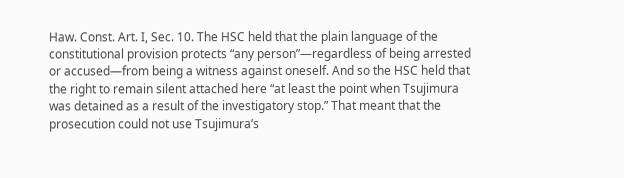Haw. Const. Art. I, Sec. 10. The HSC held that the plain language of the constitutional provision protects “any person”—regardless of being arrested or accused—from being a witness against oneself. And so the HSC held that the right to remain silent attached here “at least the point when Tsujimura was detained as a result of the investigatory stop.” That meant that the prosecution could not use Tsujimura’s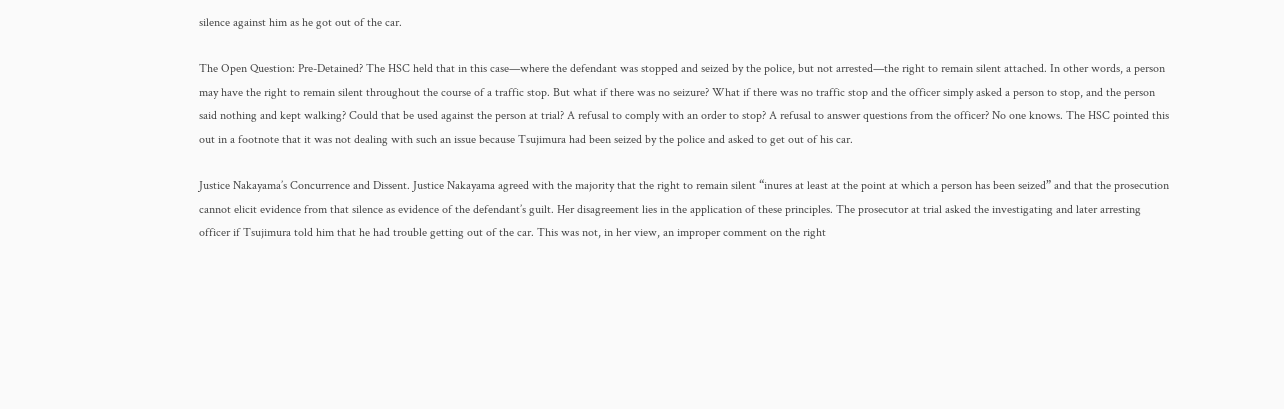silence against him as he got out of the car.

The Open Question: Pre-Detained? The HSC held that in this case—where the defendant was stopped and seized by the police, but not arrested—the right to remain silent attached. In other words, a person may have the right to remain silent throughout the course of a traffic stop. But what if there was no seizure? What if there was no traffic stop and the officer simply asked a person to stop, and the person said nothing and kept walking? Could that be used against the person at trial? A refusal to comply with an order to stop? A refusal to answer questions from the officer? No one knows. The HSC pointed this out in a footnote that it was not dealing with such an issue because Tsujimura had been seized by the police and asked to get out of his car.

Justice Nakayama’s Concurrence and Dissent. Justice Nakayama agreed with the majority that the right to remain silent “inures at least at the point at which a person has been seized” and that the prosecution cannot elicit evidence from that silence as evidence of the defendant’s guilt. Her disagreement lies in the application of these principles. The prosecutor at trial asked the investigating and later arresting officer if Tsujimura told him that he had trouble getting out of the car. This was not, in her view, an improper comment on the right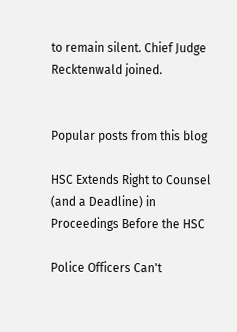to remain silent. Chief Judge Recktenwald joined.


Popular posts from this blog

HSC Extends Right to Counsel (and a Deadline) in Proceedings Before the HSC

Police Officers Can't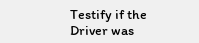Testify if the Driver was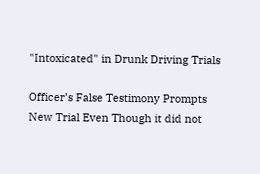"Intoxicated" in Drunk Driving Trials

Officer’s False Testimony Prompts New Trial Even Though it did not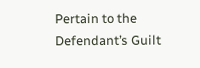Pertain to the Defendant’s Guilt